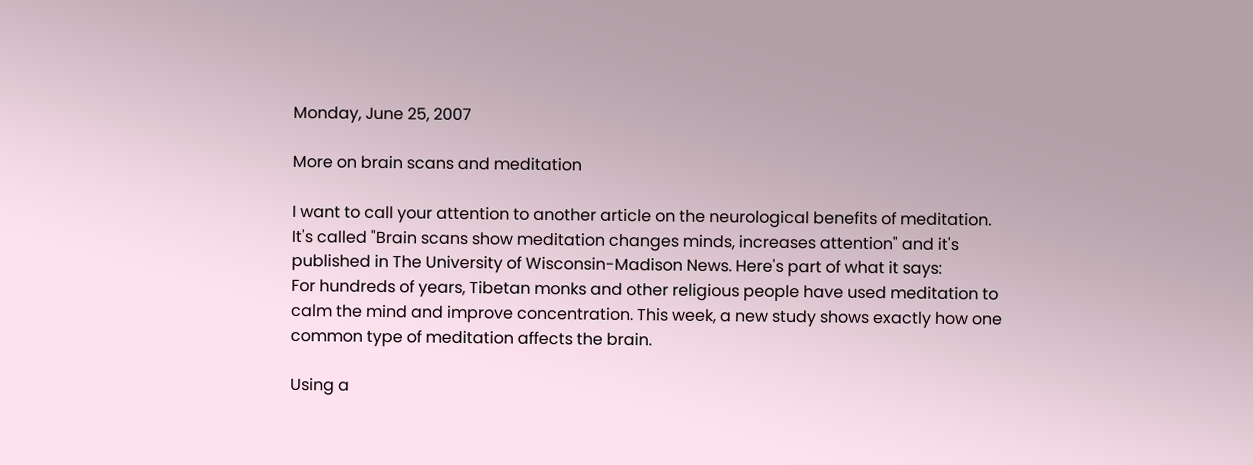Monday, June 25, 2007

More on brain scans and meditation

I want to call your attention to another article on the neurological benefits of meditation. It's called "Brain scans show meditation changes minds, increases attention" and it's published in The University of Wisconsin-Madison News. Here's part of what it says:
For hundreds of years, Tibetan monks and other religious people have used meditation to calm the mind and improve concentration. This week, a new study shows exactly how one common type of meditation affects the brain.

Using a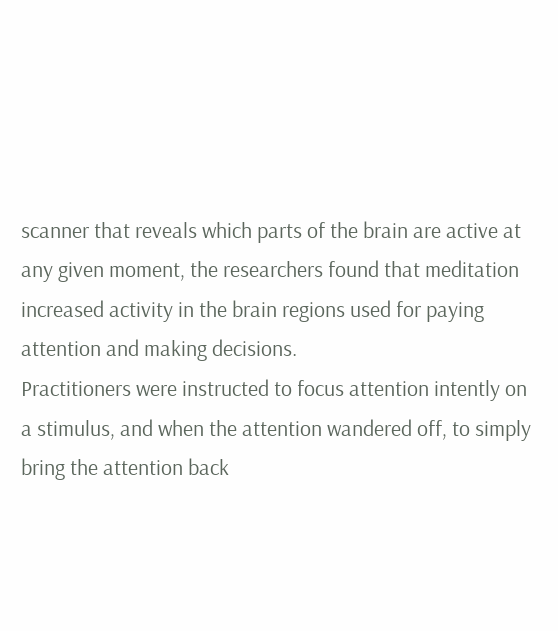scanner that reveals which parts of the brain are active at any given moment, the researchers found that meditation increased activity in the brain regions used for paying attention and making decisions.
Practitioners were instructed to focus attention intently on a stimulus, and when the attention wandered off, to simply bring the attention back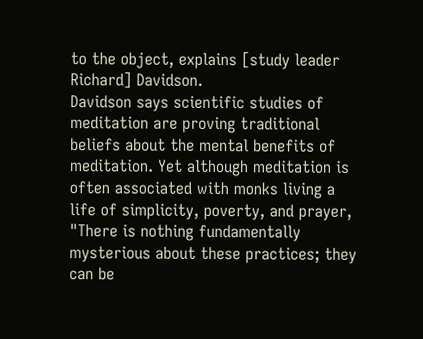to the object, explains [study leader Richard] Davidson.
Davidson says scientific studies of meditation are proving traditional beliefs about the mental benefits of meditation. Yet although meditation is often associated with monks living a life of simplicity, poverty, and prayer, "There is nothing fundamentally mysterious about these practices; they can be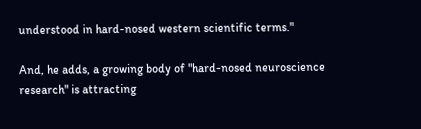understood in hard-nosed western scientific terms."

And, he adds, a growing body of "hard-nosed neuroscience research" is attracting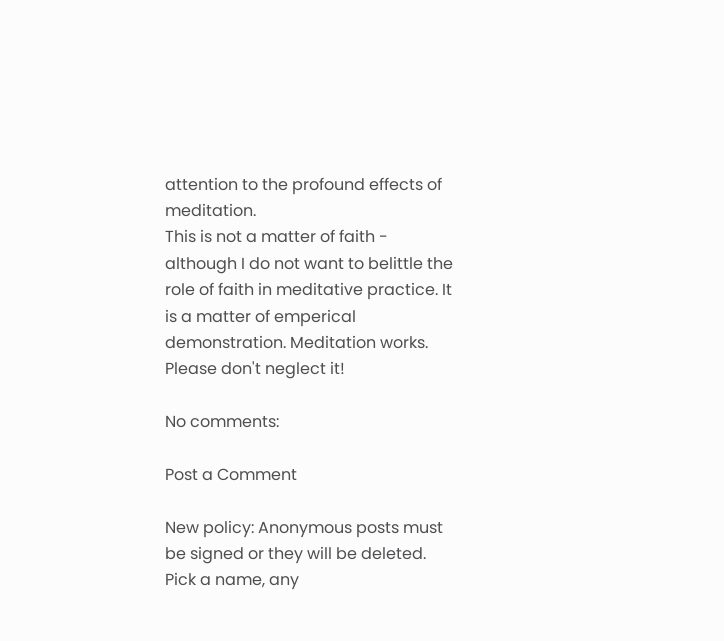attention to the profound effects of meditation.
This is not a matter of faith - although I do not want to belittle the role of faith in meditative practice. It is a matter of emperical demonstration. Meditation works. Please don't neglect it!

No comments:

Post a Comment

New policy: Anonymous posts must be signed or they will be deleted. Pick a name, any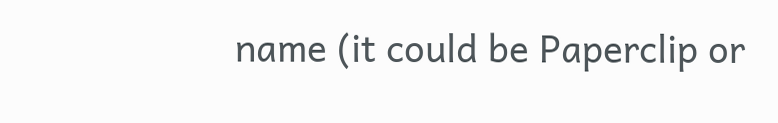name (it could be Paperclip or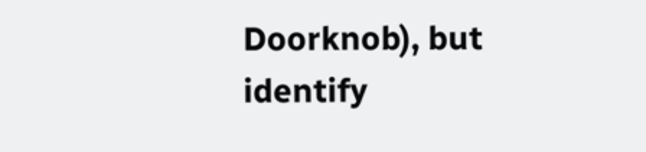Doorknob), but identify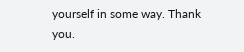yourself in some way. Thank you.